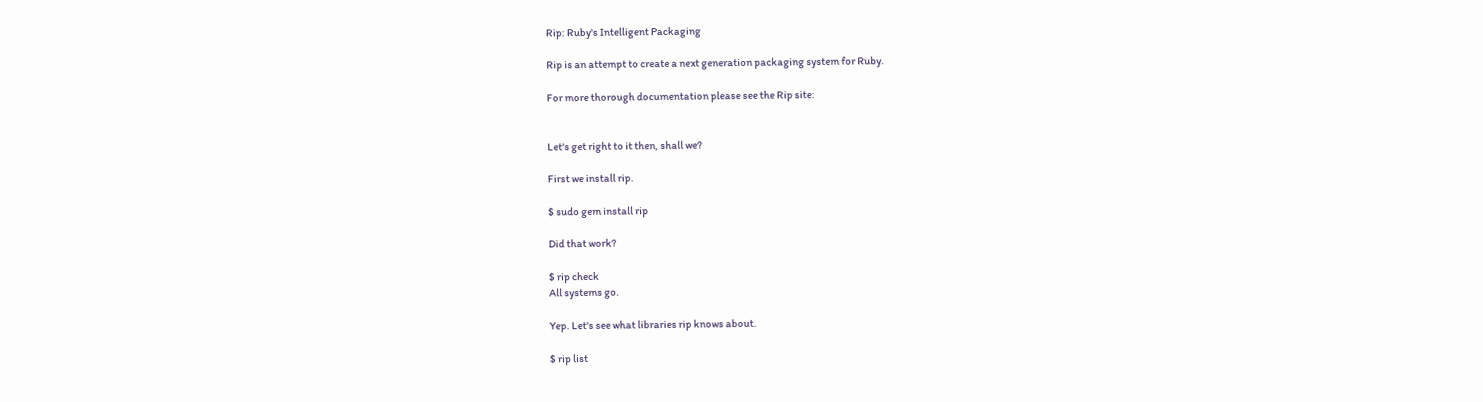Rip: Ruby's Intelligent Packaging

Rip is an attempt to create a next generation packaging system for Ruby.

For more thorough documentation please see the Rip site:


Let's get right to it then, shall we?

First we install rip.

$ sudo gem install rip

Did that work?

$ rip check
All systems go.

Yep. Let's see what libraries rip knows about.

$ rip list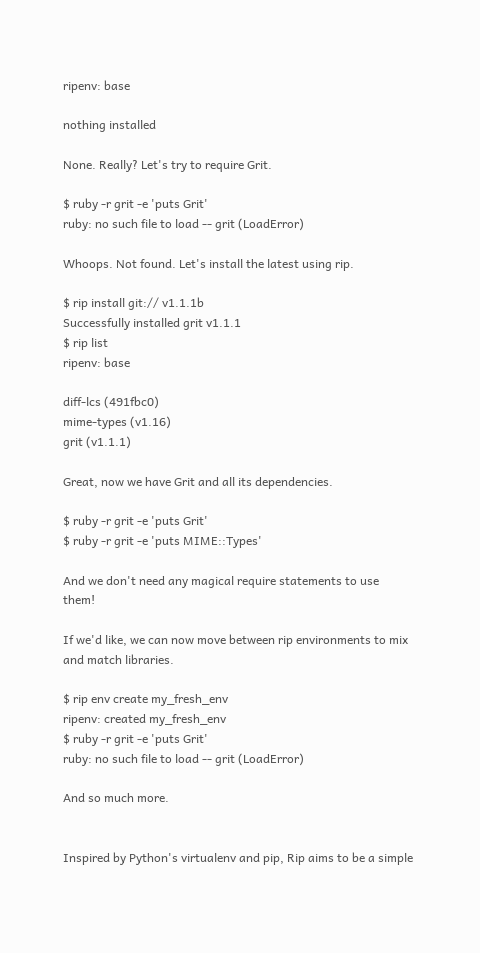ripenv: base

nothing installed

None. Really? Let's try to require Grit.

$ ruby -r grit -e 'puts Grit'
ruby: no such file to load -- grit (LoadError)

Whoops. Not found. Let's install the latest using rip.

$ rip install git:// v1.1.1b
Successfully installed grit v1.1.1
$ rip list
ripenv: base

diff-lcs (491fbc0)
mime-types (v1.16)
grit (v1.1.1)

Great, now we have Grit and all its dependencies.

$ ruby -r grit -e 'puts Grit'
$ ruby -r grit -e 'puts MIME::Types'

And we don't need any magical require statements to use them!

If we'd like, we can now move between rip environments to mix and match libraries.

$ rip env create my_fresh_env
ripenv: created my_fresh_env
$ ruby -r grit -e 'puts Grit'
ruby: no such file to load -- grit (LoadError)

And so much more.


Inspired by Python's virtualenv and pip, Rip aims to be a simple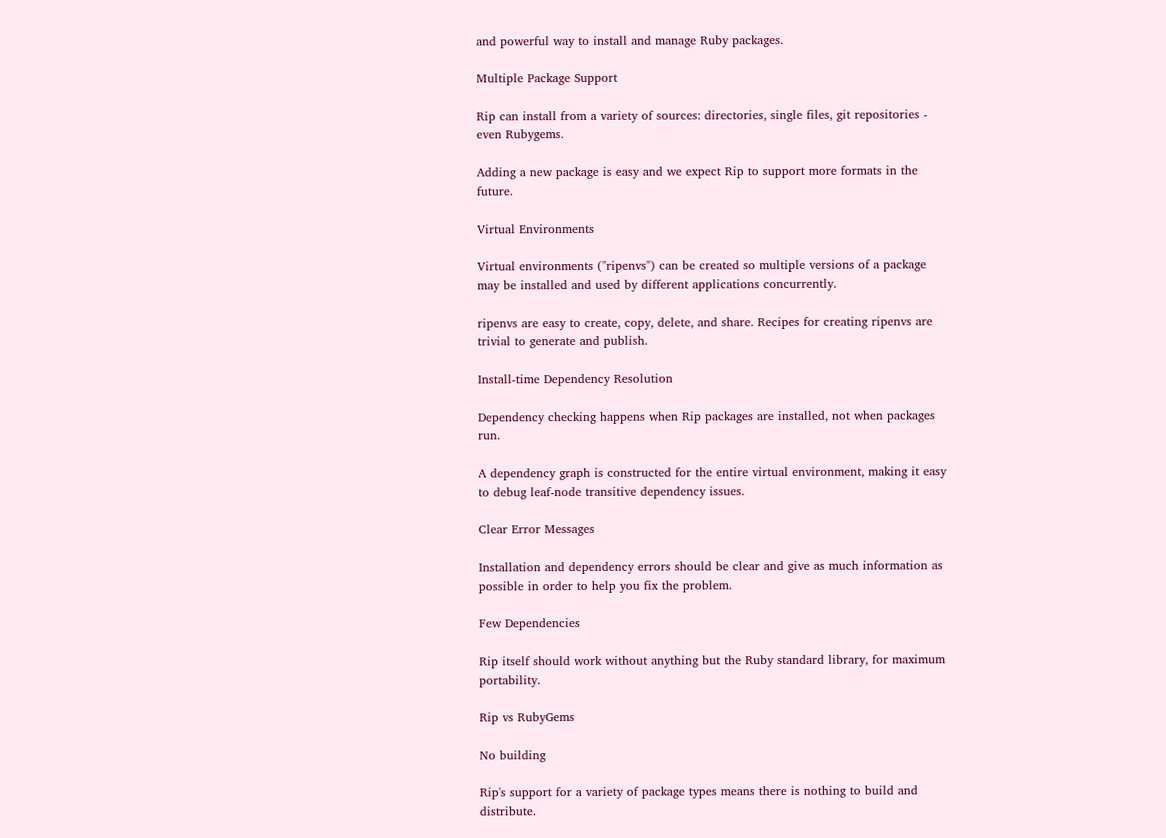and powerful way to install and manage Ruby packages.

Multiple Package Support

Rip can install from a variety of sources: directories, single files, git repositories - even Rubygems.

Adding a new package is easy and we expect Rip to support more formats in the future.

Virtual Environments

Virtual environments ("ripenvs") can be created so multiple versions of a package may be installed and used by different applications concurrently.

ripenvs are easy to create, copy, delete, and share. Recipes for creating ripenvs are trivial to generate and publish.

Install-time Dependency Resolution

Dependency checking happens when Rip packages are installed, not when packages run.

A dependency graph is constructed for the entire virtual environment, making it easy to debug leaf-node transitive dependency issues.

Clear Error Messages

Installation and dependency errors should be clear and give as much information as possible in order to help you fix the problem.

Few Dependencies

Rip itself should work without anything but the Ruby standard library, for maximum portability.

Rip vs RubyGems

No building

Rip's support for a variety of package types means there is nothing to build and distribute.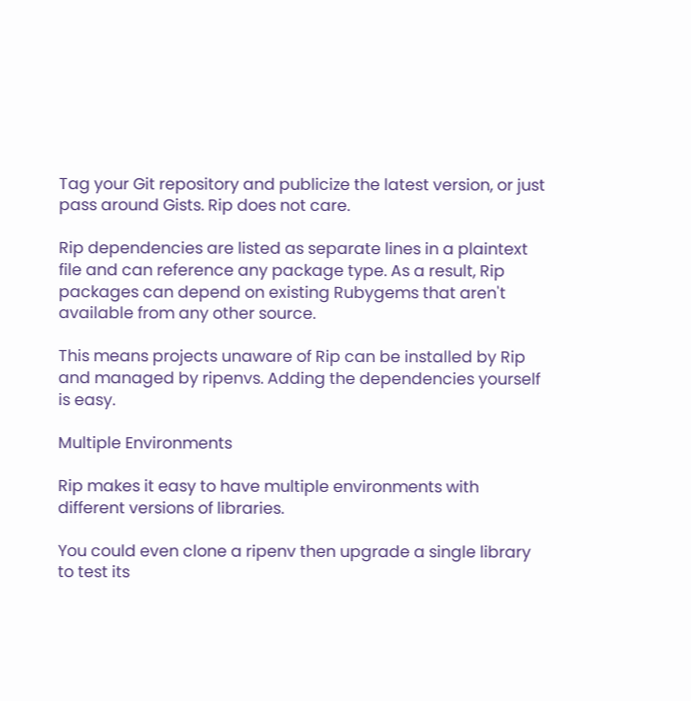Tag your Git repository and publicize the latest version, or just pass around Gists. Rip does not care.

Rip dependencies are listed as separate lines in a plaintext file and can reference any package type. As a result, Rip packages can depend on existing Rubygems that aren't available from any other source.

This means projects unaware of Rip can be installed by Rip and managed by ripenvs. Adding the dependencies yourself is easy.

Multiple Environments

Rip makes it easy to have multiple environments with different versions of libraries.

You could even clone a ripenv then upgrade a single library to test its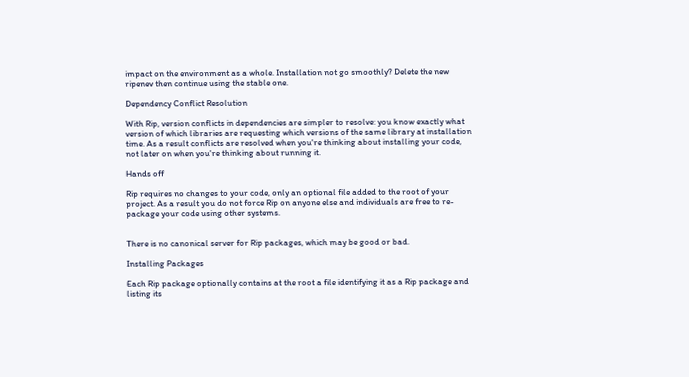impact on the environment as a whole. Installation not go smoothly? Delete the new ripenev then continue using the stable one.

Dependency Conflict Resolution

With Rip, version conflicts in dependencies are simpler to resolve: you know exactly what version of which libraries are requesting which versions of the same library at installation time. As a result conflicts are resolved when you're thinking about installing your code, not later on when you're thinking about running it.

Hands off

Rip requires no changes to your code, only an optional file added to the root of your project. As a result you do not force Rip on anyone else and individuals are free to re-package your code using other systems.


There is no canonical server for Rip packages, which may be good or bad.

Installing Packages

Each Rip package optionally contains at the root a file identifying it as a Rip package and listing its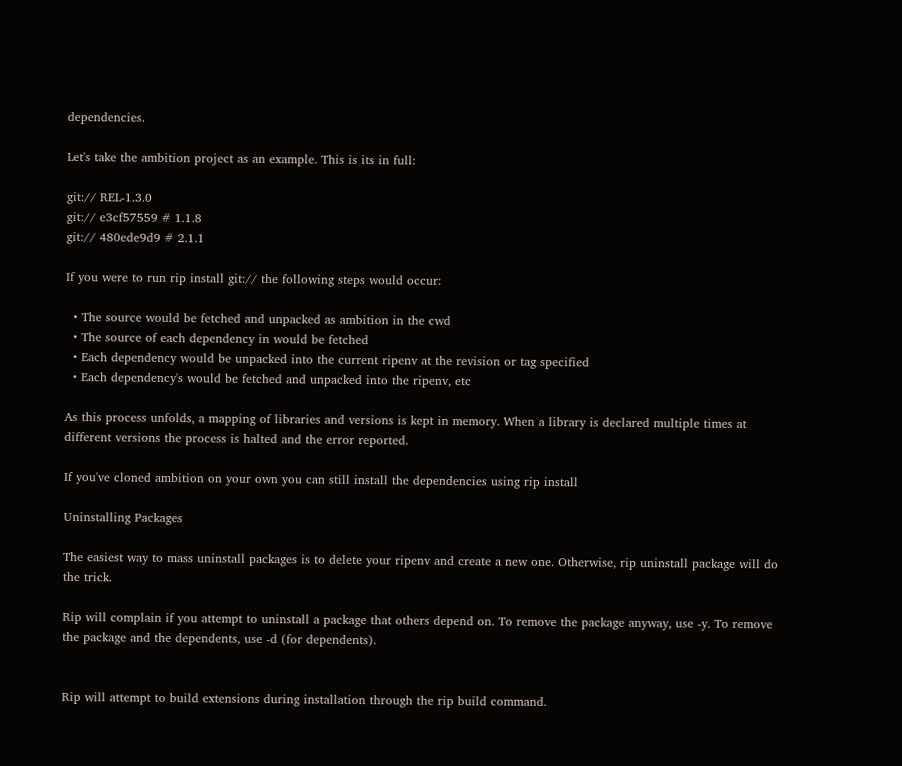dependencies.

Let's take the ambition project as an example. This is its in full:

git:// REL-1.3.0
git:// e3cf57559 # 1.1.8
git:// 480ede9d9 # 2.1.1

If you were to run rip install git:// the following steps would occur:

  • The source would be fetched and unpacked as ambition in the cwd
  • The source of each dependency in would be fetched
  • Each dependency would be unpacked into the current ripenv at the revision or tag specified
  • Each dependency's would be fetched and unpacked into the ripenv, etc

As this process unfolds, a mapping of libraries and versions is kept in memory. When a library is declared multiple times at different versions the process is halted and the error reported.

If you've cloned ambition on your own you can still install the dependencies using rip install

Uninstalling Packages

The easiest way to mass uninstall packages is to delete your ripenv and create a new one. Otherwise, rip uninstall package will do the trick.

Rip will complain if you attempt to uninstall a package that others depend on. To remove the package anyway, use -y. To remove the package and the dependents, use -d (for dependents).


Rip will attempt to build extensions during installation through the rip build command.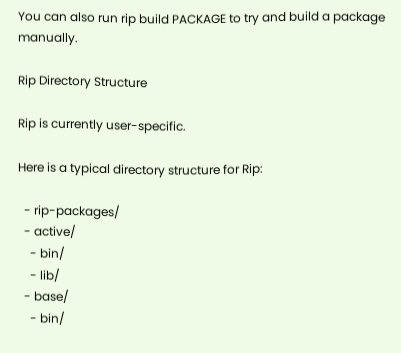You can also run rip build PACKAGE to try and build a package manually.

Rip Directory Structure

Rip is currently user-specific.

Here is a typical directory structure for Rip:

  - rip-packages/
  - active/
    - bin/
    - lib/
  - base/
    - bin/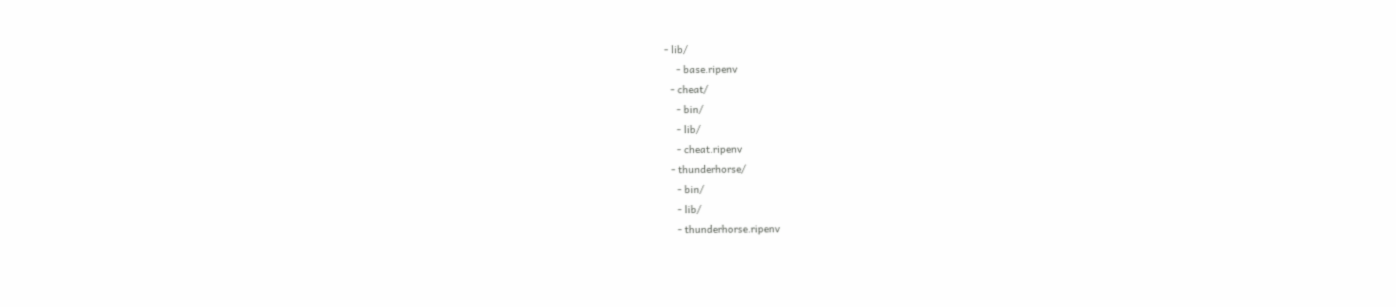- lib/
    - base.ripenv
  - cheat/
    - bin/
    - lib/
    - cheat.ripenv
  - thunderhorse/
    - bin/
    - lib/
    - thunderhorse.ripenv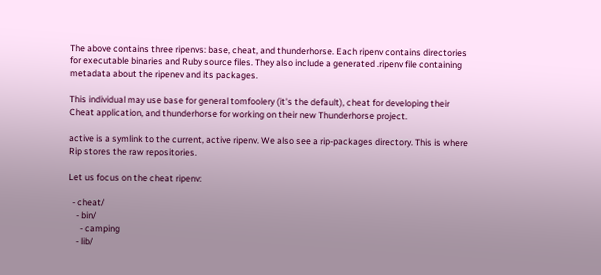The above contains three ripenvs: base, cheat, and thunderhorse. Each ripenv contains directories for executable binaries and Ruby source files. They also include a generated .ripenv file containing metadata about the ripenev and its packages.

This individual may use base for general tomfoolery (it's the default), cheat for developing their Cheat application, and thunderhorse for working on their new Thunderhorse project.

active is a symlink to the current, active ripenv. We also see a rip-packages directory. This is where Rip stores the raw repositories.

Let us focus on the cheat ripenv:

  - cheat/
    - bin/
      - camping
    - lib/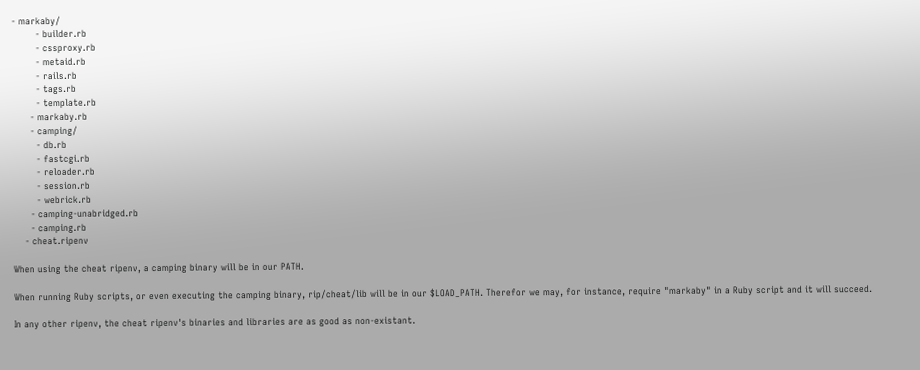- markaby/
        - builder.rb
        - cssproxy.rb
        - metaid.rb
        - rails.rb
        - tags.rb
        - template.rb
      - markaby.rb
      - camping/
        - db.rb
        - fastcgi.rb
        - reloader.rb
        - session.rb
        - webrick.rb
      - camping-unabridged.rb
      - camping.rb
    - cheat.ripenv

When using the cheat ripenv, a camping binary will be in our PATH.

When running Ruby scripts, or even executing the camping binary, rip/cheat/lib will be in our $LOAD_PATH. Therefor we may, for instance, require "markaby" in a Ruby script and it will succeed.

In any other ripenv, the cheat ripenv's binaries and libraries are as good as non-existant.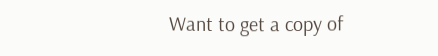Want to get a copy of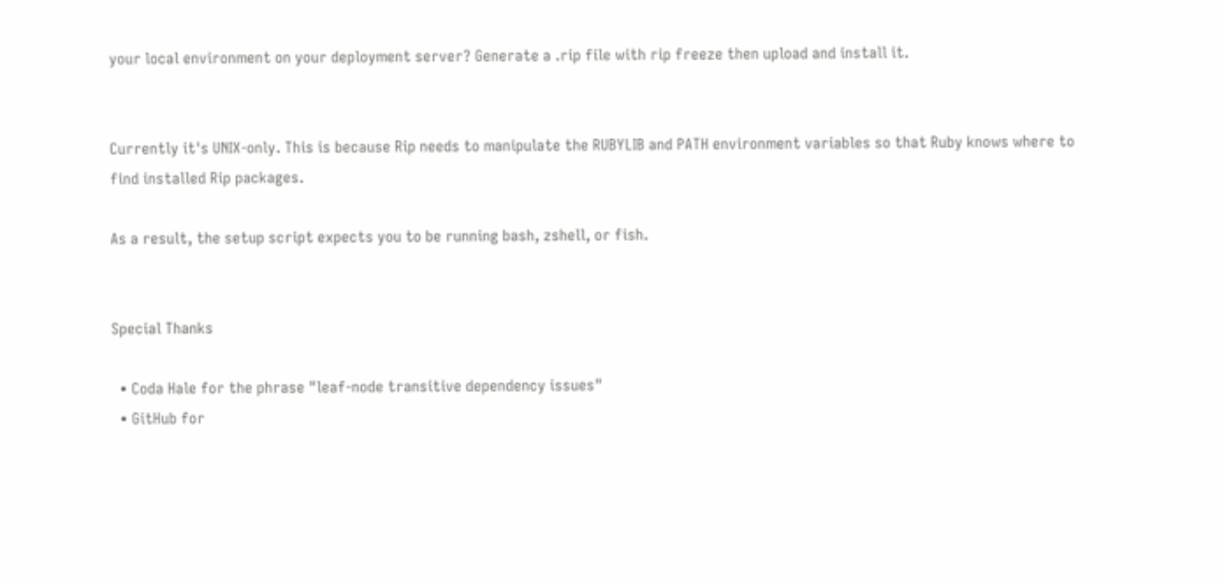your local environment on your deployment server? Generate a .rip file with rip freeze then upload and install it.


Currently it's UNIX-only. This is because Rip needs to manipulate the RUBYLIB and PATH environment variables so that Ruby knows where to find installed Rip packages.

As a result, the setup script expects you to be running bash, zshell, or fish.


Special Thanks

  • Coda Hale for the phrase "leaf-node transitive dependency issues"
  • GitHub for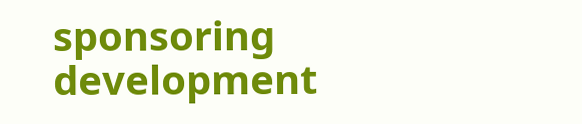sponsoring development